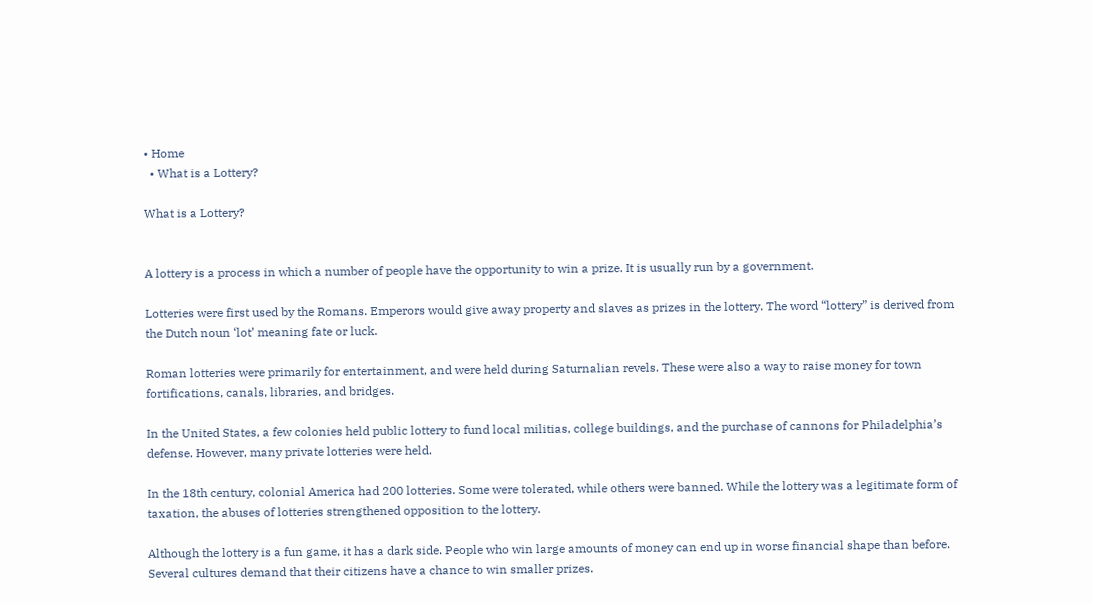• Home
  • What is a Lottery?

What is a Lottery?


A lottery is a process in which a number of people have the opportunity to win a prize. It is usually run by a government.

Lotteries were first used by the Romans. Emperors would give away property and slaves as prizes in the lottery. The word “lottery” is derived from the Dutch noun ‘lot’ meaning fate or luck.

Roman lotteries were primarily for entertainment, and were held during Saturnalian revels. These were also a way to raise money for town fortifications, canals, libraries, and bridges.

In the United States, a few colonies held public lottery to fund local militias, college buildings, and the purchase of cannons for Philadelphia’s defense. However, many private lotteries were held.

In the 18th century, colonial America had 200 lotteries. Some were tolerated, while others were banned. While the lottery was a legitimate form of taxation, the abuses of lotteries strengthened opposition to the lottery.

Although the lottery is a fun game, it has a dark side. People who win large amounts of money can end up in worse financial shape than before. Several cultures demand that their citizens have a chance to win smaller prizes.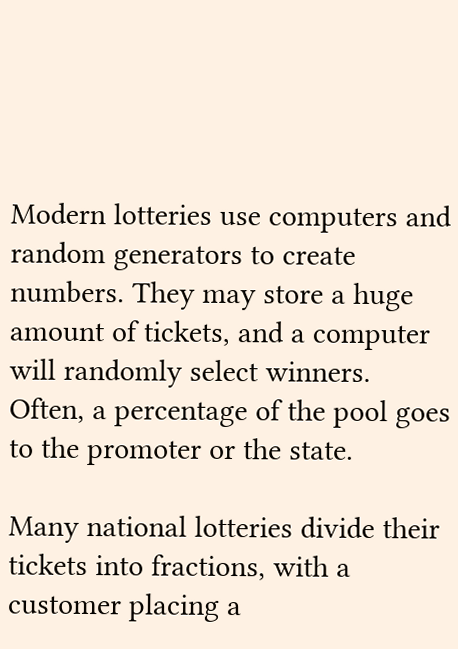Modern lotteries use computers and random generators to create numbers. They may store a huge amount of tickets, and a computer will randomly select winners. Often, a percentage of the pool goes to the promoter or the state.

Many national lotteries divide their tickets into fractions, with a customer placing a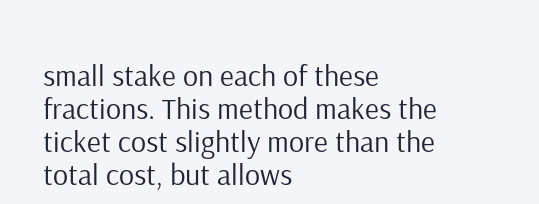small stake on each of these fractions. This method makes the ticket cost slightly more than the total cost, but allows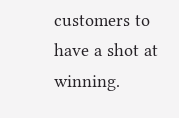customers to have a shot at winning.